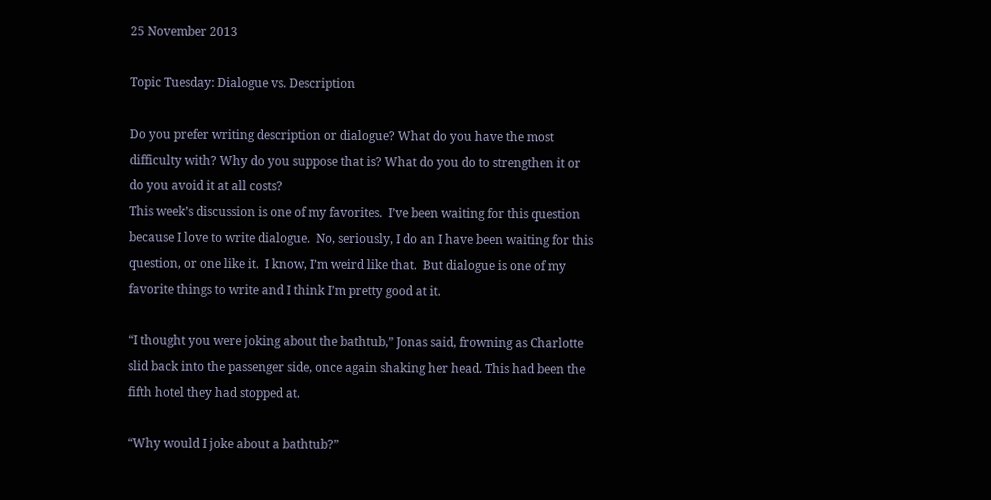25 November 2013

Topic Tuesday: Dialogue vs. Description

Do you prefer writing description or dialogue? What do you have the most difficulty with? Why do you suppose that is? What do you do to strengthen it or do you avoid it at all costs?
This week’s discussion is one of my favorites.  I’ve been waiting for this question because I love to write dialogue.  No, seriously, I do an I have been waiting for this question, or one like it.  I know, I’m weird like that.  But dialogue is one of my favorite things to write and I think I’m pretty good at it.

“I thought you were joking about the bathtub,” Jonas said, frowning as Charlotte slid back into the passenger side, once again shaking her head. This had been the fifth hotel they had stopped at.

“Why would I joke about a bathtub?”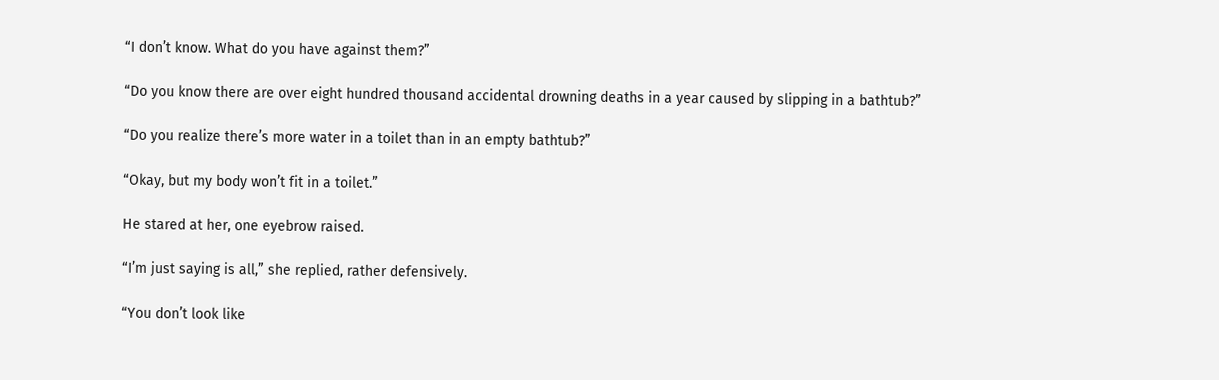“I don’t know. What do you have against them?”

“Do you know there are over eight hundred thousand accidental drowning deaths in a year caused by slipping in a bathtub?”

“Do you realize there’s more water in a toilet than in an empty bathtub?”

“Okay, but my body won’t fit in a toilet.”

He stared at her, one eyebrow raised.

“I’m just saying is all,” she replied, rather defensively.

“You don’t look like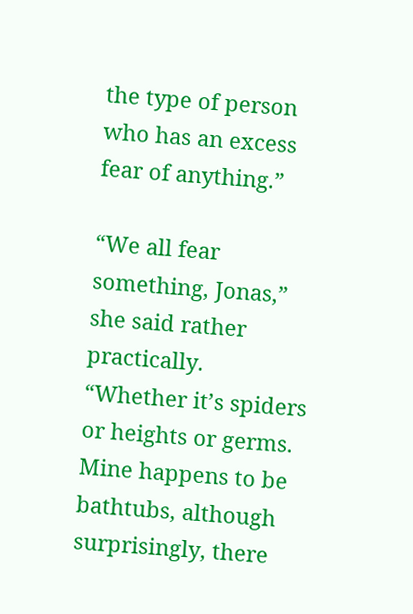the type of person who has an excess fear of anything.”

“We all fear something, Jonas,” she said rather practically. “Whether it’s spiders or heights or germs. Mine happens to be bathtubs, although surprisingly, there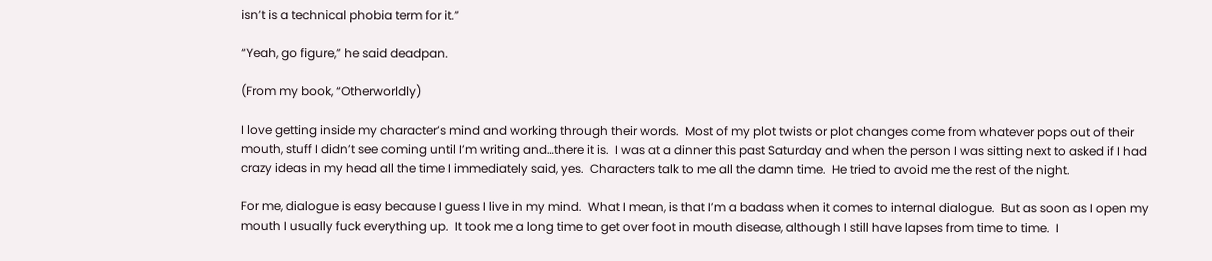isn’t is a technical phobia term for it.”

“Yeah, go figure,” he said deadpan.

(From my book, “Otherworldly)

I love getting inside my character’s mind and working through their words.  Most of my plot twists or plot changes come from whatever pops out of their mouth, stuff I didn’t see coming until I’m writing and…there it is.  I was at a dinner this past Saturday and when the person I was sitting next to asked if I had crazy ideas in my head all the time I immediately said, yes.  Characters talk to me all the damn time.  He tried to avoid me the rest of the night.

For me, dialogue is easy because I guess I live in my mind.  What I mean, is that I’m a badass when it comes to internal dialogue.  But as soon as I open my mouth I usually fuck everything up.  It took me a long time to get over foot in mouth disease, although I still have lapses from time to time.  I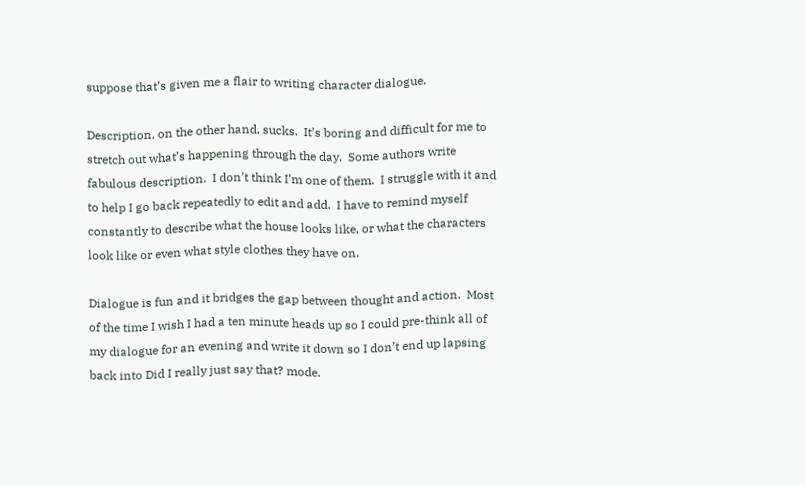suppose that’s given me a flair to writing character dialogue.

Description, on the other hand, sucks.  It’s boring and difficult for me to stretch out what’s happening through the day.  Some authors write fabulous description.  I don’t think I’m one of them.  I struggle with it and to help I go back repeatedly to edit and add.  I have to remind myself constantly to describe what the house looks like, or what the characters look like or even what style clothes they have on.

Dialogue is fun and it bridges the gap between thought and action.  Most of the time I wish I had a ten minute heads up so I could pre-think all of my dialogue for an evening and write it down so I don’t end up lapsing back into Did I really just say that? mode.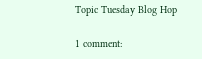Topic Tuesday Blog Hop

1 comment: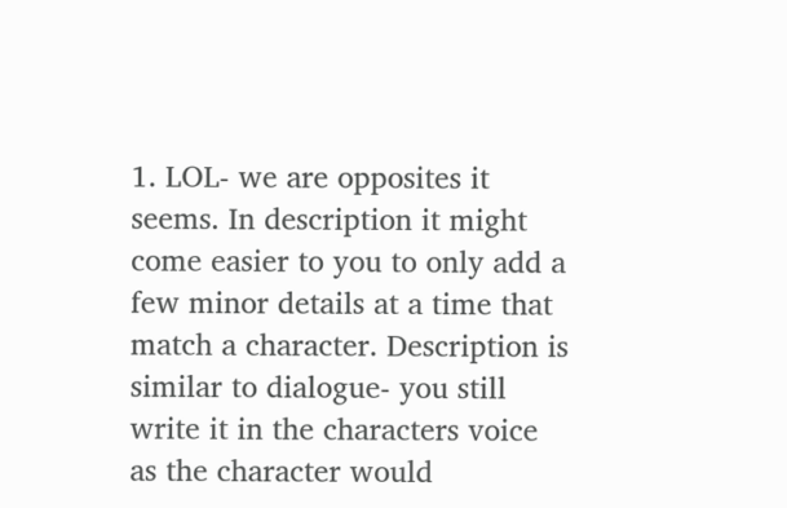1. LOL- we are opposites it seems. In description it might come easier to you to only add a few minor details at a time that match a character. Description is similar to dialogue- you still write it in the characters voice as the character would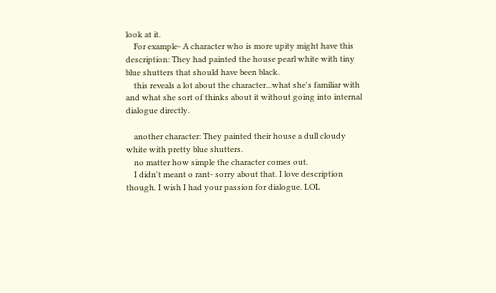look at it.
    For example- A character who is more upity might have this description: They had painted the house pearl white with tiny blue shutters that should have been black.
    this reveals a lot about the character...what she's familiar with and what she sort of thinks about it without going into internal dialogue directly.

    another character: They painted their house a dull cloudy white with pretty blue shutters.
    no matter how simple the character comes out.
    I didn't meant o rant- sorry about that. I love description though. I wish I had your passion for dialogue. LOL